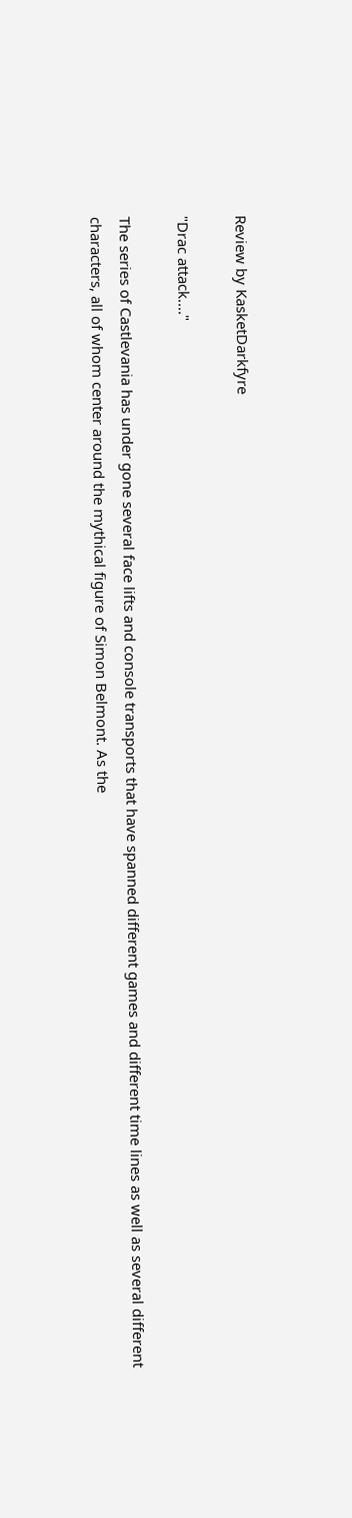Review by KasketDarkfyre

"Drac attack...."

The series of Castlevania has under gone several face lifts and console transports that have spanned different games and different time lines as well as several different characters, all of whom center around the mythical figure of Simon Belmont. As the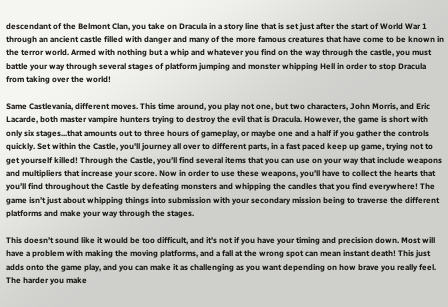descendant of the Belmont Clan, you take on Dracula in a story line that is set just after the start of World War 1 through an ancient castle filled with danger and many of the more famous creatures that have come to be known in the terror world. Armed with nothing but a whip and whatever you find on the way through the castle, you must battle your way through several stages of platform jumping and monster whipping Hell in order to stop Dracula from taking over the world!

Same Castlevania, different moves. This time around, you play not one, but two characters, John Morris, and Eric Lacarde, both master vampire hunters trying to destroy the evil that is Dracula. However, the game is short with only six stages...that amounts out to three hours of gameplay, or maybe one and a half if you gather the controls quickly. Set within the Castle, you'll journey all over to different parts, in a fast paced keep up game, trying not to get yourself killed! Through the Castle, you’ll find several items that you can use on your way that include weapons and multipliers that increase your score. Now in order to use these weapons, you’ll have to collect the hearts that you’ll find throughout the Castle by defeating monsters and whipping the candles that you find everywhere! The game isn’t just about whipping things into submission with your secondary mission being to traverse the different platforms and make your way through the stages.

This doesn’t sound like it would be too difficult, and it’s not if you have your timing and precision down. Most will have a problem with making the moving platforms, and a fall at the wrong spot can mean instant death! This just adds onto the game play, and you can make it as challenging as you want depending on how brave you really feel. The harder you make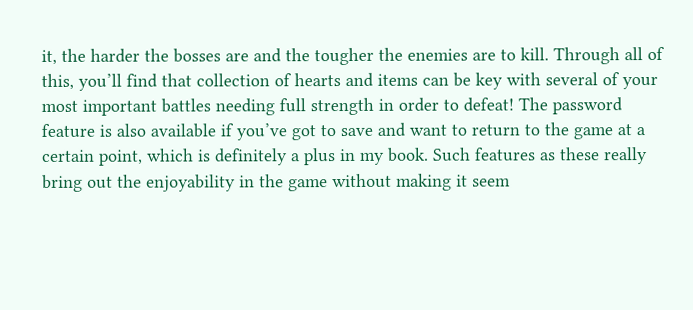it, the harder the bosses are and the tougher the enemies are to kill. Through all of this, you’ll find that collection of hearts and items can be key with several of your most important battles needing full strength in order to defeat! The password feature is also available if you’ve got to save and want to return to the game at a certain point, which is definitely a plus in my book. Such features as these really bring out the enjoyability in the game without making it seem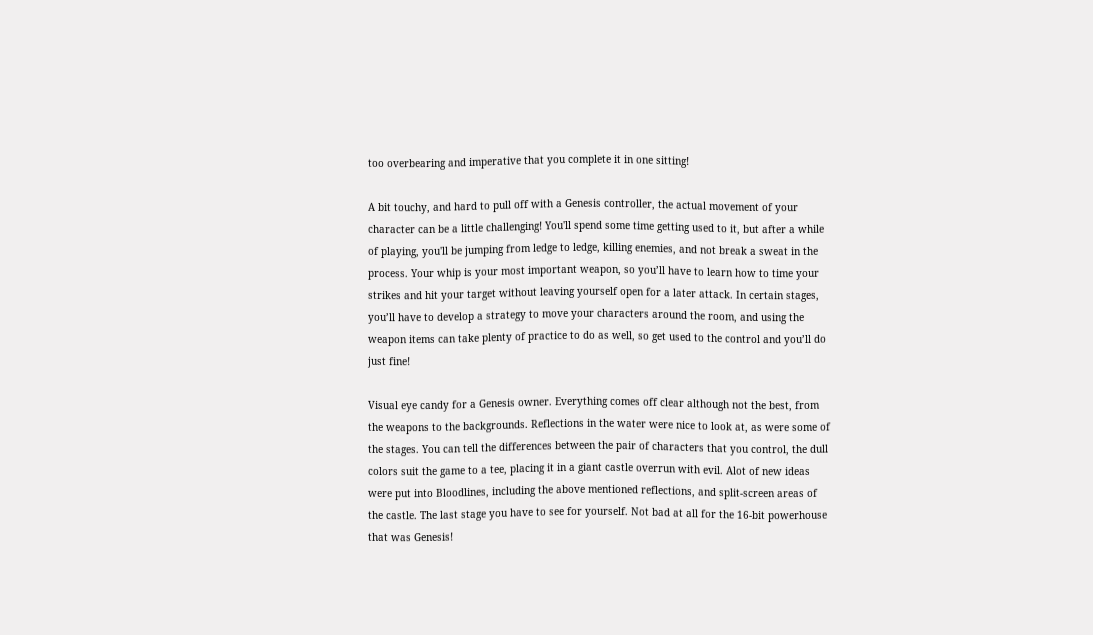too overbearing and imperative that you complete it in one sitting!

A bit touchy, and hard to pull off with a Genesis controller, the actual movement of your character can be a little challenging! You'll spend some time getting used to it, but after a while of playing, you'll be jumping from ledge to ledge, killing enemies, and not break a sweat in the process. Your whip is your most important weapon, so you’ll have to learn how to time your strikes and hit your target without leaving yourself open for a later attack. In certain stages, you’ll have to develop a strategy to move your characters around the room, and using the weapon items can take plenty of practice to do as well, so get used to the control and you’ll do just fine!

Visual eye candy for a Genesis owner. Everything comes off clear although not the best, from the weapons to the backgrounds. Reflections in the water were nice to look at, as were some of the stages. You can tell the differences between the pair of characters that you control, the dull colors suit the game to a tee, placing it in a giant castle overrun with evil. Alot of new ideas were put into Bloodlines, including the above mentioned reflections, and split-screen areas of the castle. The last stage you have to see for yourself. Not bad at all for the 16-bit powerhouse that was Genesis!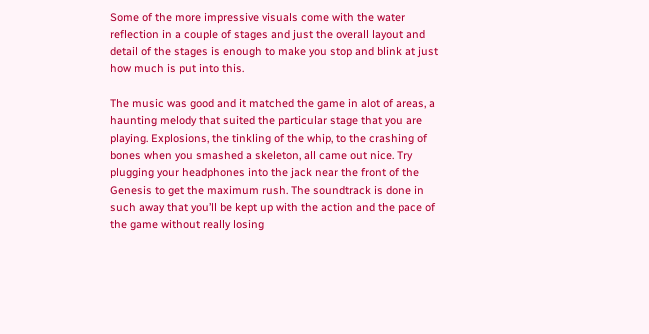Some of the more impressive visuals come with the water reflection in a couple of stages and just the overall layout and detail of the stages is enough to make you stop and blink at just how much is put into this.

The music was good and it matched the game in alot of areas, a haunting melody that suited the particular stage that you are playing. Explosions, the tinkling of the whip, to the crashing of bones when you smashed a skeleton, all came out nice. Try plugging your headphones into the jack near the front of the Genesis to get the maximum rush. The soundtrack is done in such away that you’ll be kept up with the action and the pace of the game without really losing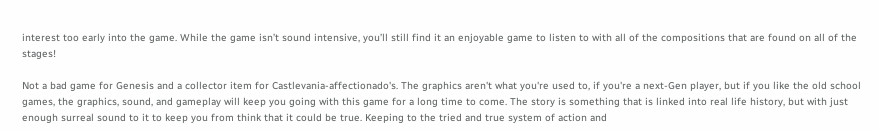interest too early into the game. While the game isn’t sound intensive, you’ll still find it an enjoyable game to listen to with all of the compositions that are found on all of the stages!

Not a bad game for Genesis and a collector item for Castlevania-affectionado's. The graphics aren't what you're used to, if you're a next-Gen player, but if you like the old school games, the graphics, sound, and gameplay will keep you going with this game for a long time to come. The story is something that is linked into real life history, but with just enough surreal sound to it to keep you from think that it could be true. Keeping to the tried and true system of action and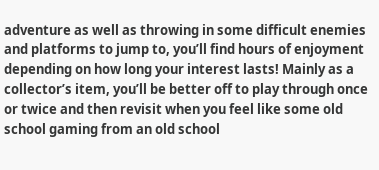adventure as well as throwing in some difficult enemies and platforms to jump to, you’ll find hours of enjoyment depending on how long your interest lasts! Mainly as a collector’s item, you’ll be better off to play through once or twice and then revisit when you feel like some old school gaming from an old school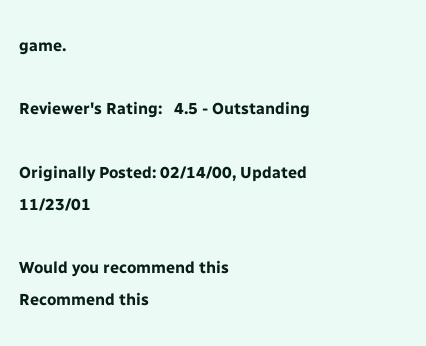game.

Reviewer's Rating:   4.5 - Outstanding

Originally Posted: 02/14/00, Updated 11/23/01

Would you recommend this
Recommend this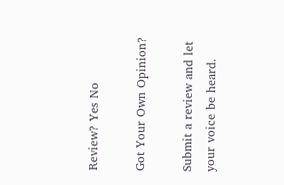Review? Yes No

Got Your Own Opinion?

Submit a review and let your voice be heard.